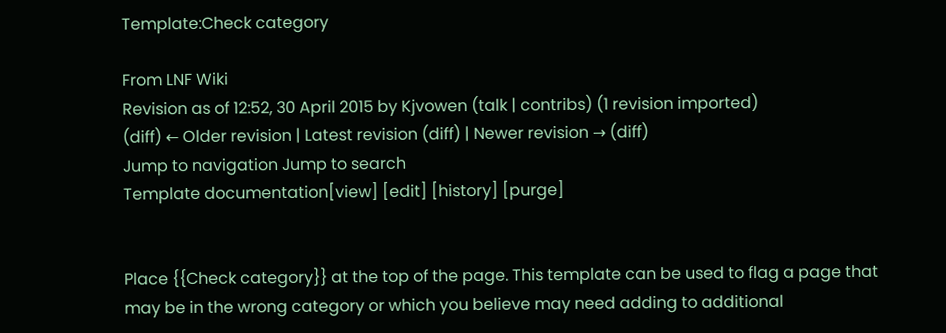Template:Check category

From LNF Wiki
Revision as of 12:52, 30 April 2015 by Kjvowen (talk | contribs) (1 revision imported)
(diff) ← Older revision | Latest revision (diff) | Newer revision → (diff)
Jump to navigation Jump to search
Template documentation[view] [edit] [history] [purge]


Place {{Check category}} at the top of the page. This template can be used to flag a page that may be in the wrong category or which you believe may need adding to additional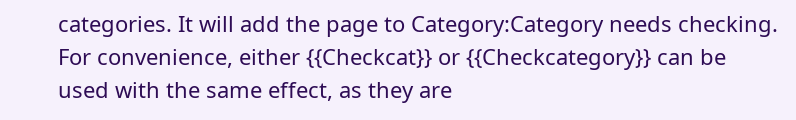categories. It will add the page to Category:Category needs checking. For convenience, either {{Checkcat}} or {{Checkcategory}} can be used with the same effect, as they are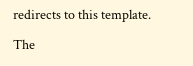redirects to this template.

The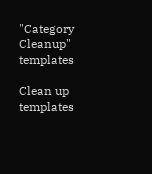"Category Cleanup" templates

Clean up templates